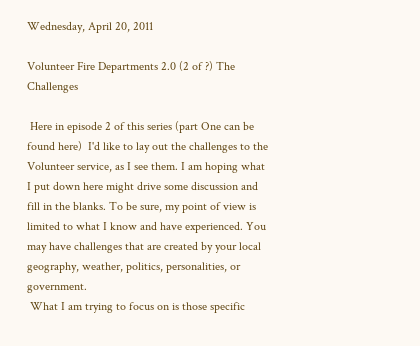Wednesday, April 20, 2011

Volunteer Fire Departments 2.0 (2 of ?) The Challenges

 Here in episode 2 of this series (part One can be found here)  I'd like to lay out the challenges to the Volunteer service, as I see them. I am hoping what I put down here might drive some discussion and fill in the blanks. To be sure, my point of view is limited to what I know and have experienced. You may have challenges that are created by your local geography, weather, politics, personalities, or government.
 What I am trying to focus on is those specific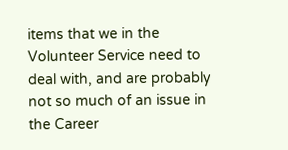items that we in the Volunteer Service need to deal with, and are probably not so much of an issue in the Career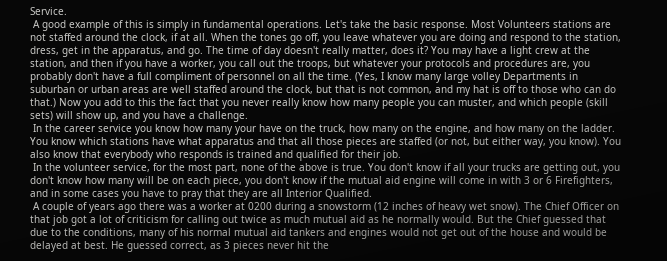Service.
 A good example of this is simply in fundamental operations. Let's take the basic response. Most Volunteers stations are not staffed around the clock, if at all. When the tones go off, you leave whatever you are doing and respond to the station, dress, get in the apparatus, and go. The time of day doesn't really matter, does it? You may have a light crew at the station, and then if you have a worker, you call out the troops, but whatever your protocols and procedures are, you probably don't have a full compliment of personnel on all the time. (Yes, I know many large volley Departments in suburban or urban areas are well staffed around the clock, but that is not common, and my hat is off to those who can do that.) Now you add to this the fact that you never really know how many people you can muster, and which people (skill sets) will show up, and you have a challenge.
 In the career service you know how many your have on the truck, how many on the engine, and how many on the ladder. You know which stations have what apparatus and that all those pieces are staffed (or not, but either way, you know). You also know that everybody who responds is trained and qualified for their job.
 In the volunteer service, for the most part, none of the above is true. You don't know if all your trucks are getting out, you don't know how many will be on each piece, you don't know if the mutual aid engine will come in with 3 or 6 Firefighters, and in some cases you have to pray that they are all Interior Qualified.
 A couple of years ago there was a worker at 0200 during a snowstorm (12 inches of heavy wet snow). The Chief Officer on that job got a lot of criticism for calling out twice as much mutual aid as he normally would. But the Chief guessed that due to the conditions, many of his normal mutual aid tankers and engines would not get out of the house and would be delayed at best. He guessed correct, as 3 pieces never hit the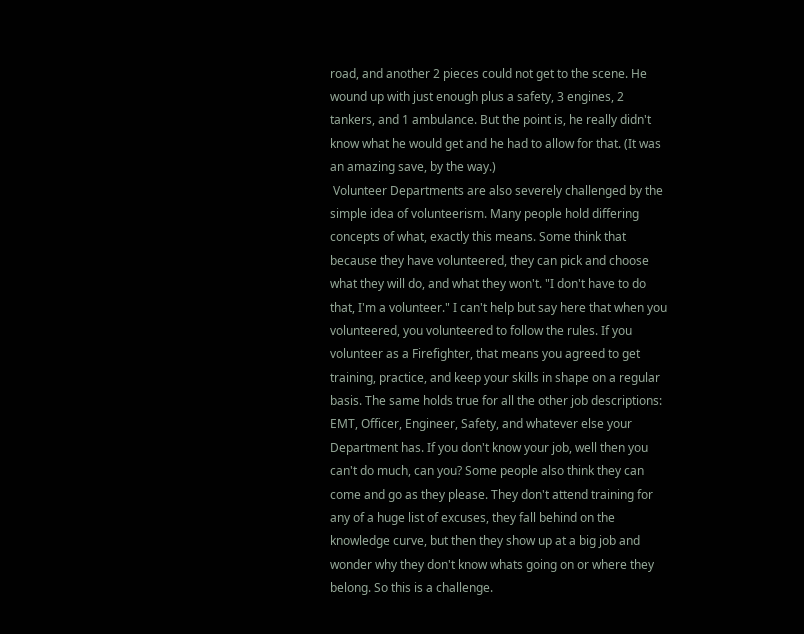road, and another 2 pieces could not get to the scene. He wound up with just enough plus a safety, 3 engines, 2 tankers, and 1 ambulance. But the point is, he really didn't know what he would get and he had to allow for that. (It was an amazing save, by the way.)
 Volunteer Departments are also severely challenged by the simple idea of volunteerism. Many people hold differing concepts of what, exactly this means. Some think that because they have volunteered, they can pick and choose what they will do, and what they won't. "I don't have to do that, I'm a volunteer." I can't help but say here that when you volunteered, you volunteered to follow the rules. If you volunteer as a Firefighter, that means you agreed to get training, practice, and keep your skills in shape on a regular basis. The same holds true for all the other job descriptions: EMT, Officer, Engineer, Safety, and whatever else your Department has. If you don't know your job, well then you can't do much, can you? Some people also think they can come and go as they please. They don't attend training for any of a huge list of excuses, they fall behind on the knowledge curve, but then they show up at a big job and wonder why they don't know whats going on or where they belong. So this is a challenge.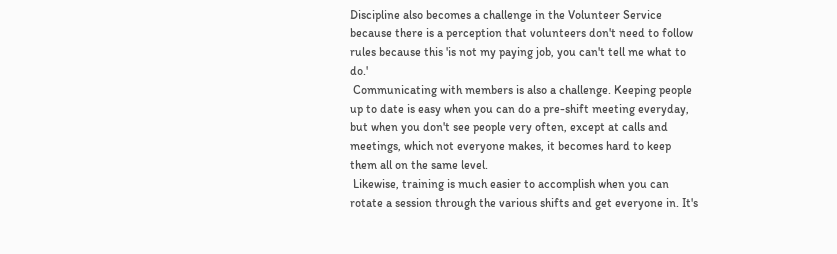Discipline also becomes a challenge in the Volunteer Service because there is a perception that volunteers don't need to follow rules because this 'is not my paying job, you can't tell me what to do.'
 Communicating with members is also a challenge. Keeping people up to date is easy when you can do a pre-shift meeting everyday, but when you don't see people very often, except at calls and meetings, which not everyone makes, it becomes hard to keep them all on the same level.
 Likewise, training is much easier to accomplish when you can rotate a session through the various shifts and get everyone in. It's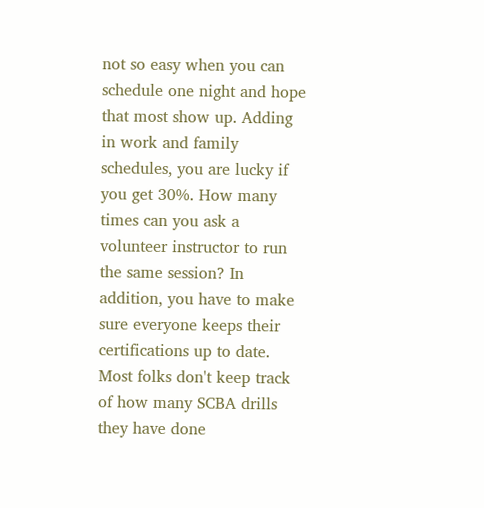not so easy when you can schedule one night and hope that most show up. Adding in work and family schedules, you are lucky if you get 30%. How many times can you ask a volunteer instructor to run the same session? In addition, you have to make sure everyone keeps their certifications up to date. Most folks don't keep track of how many SCBA drills they have done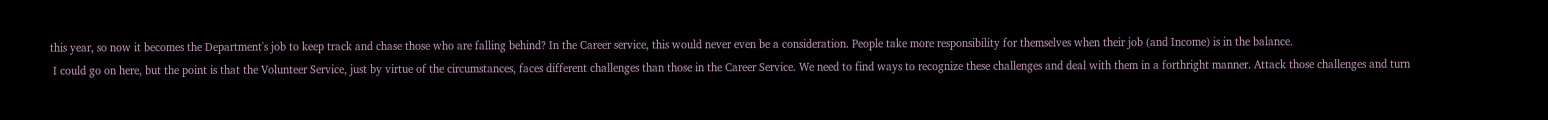this year, so now it becomes the Department's job to keep track and chase those who are falling behind? In the Career service, this would never even be a consideration. People take more responsibility for themselves when their job (and Income) is in the balance.
 I could go on here, but the point is that the Volunteer Service, just by virtue of the circumstances, faces different challenges than those in the Career Service. We need to find ways to recognize these challenges and deal with them in a forthright manner. Attack those challenges and turn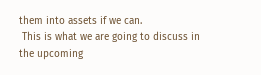them into assets if we can.
 This is what we are going to discuss in the upcoming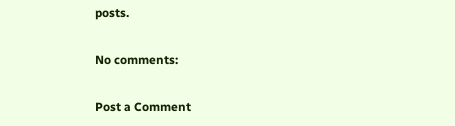posts.

No comments:

Post a Comment